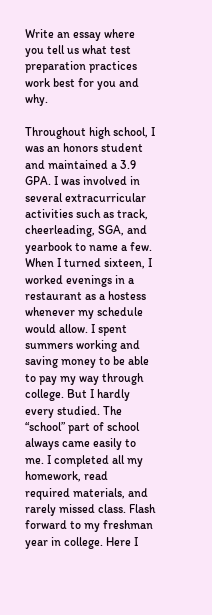Write an essay where you tell us what test preparation practices work best for you and why.

Throughout high school, I was an honors student and maintained a 3.9 GPA. I was involved in several extracurricular activities such as track, cheerleading, SGA, and yearbook to name a few. When I turned sixteen, I worked evenings in a restaurant as a hostess whenever my schedule would allow. I spent summers working and saving money to be able to pay my way through college. But I hardly every studied. The “school” part of school always came easily to me. I completed all my homework, read required materials, and rarely missed class. Flash forward to my freshman year in college. Here I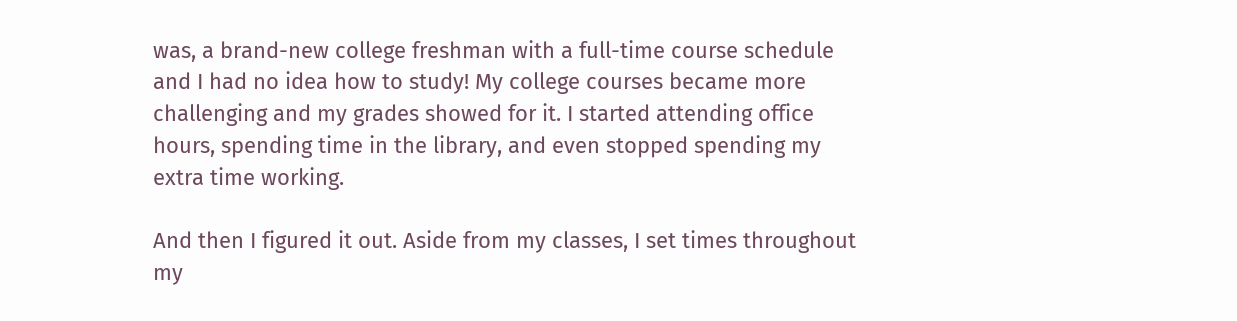was, a brand-new college freshman with a full-time course schedule and I had no idea how to study! My college courses became more challenging and my grades showed for it. I started attending office hours, spending time in the library, and even stopped spending my extra time working.

And then I figured it out. Aside from my classes, I set times throughout my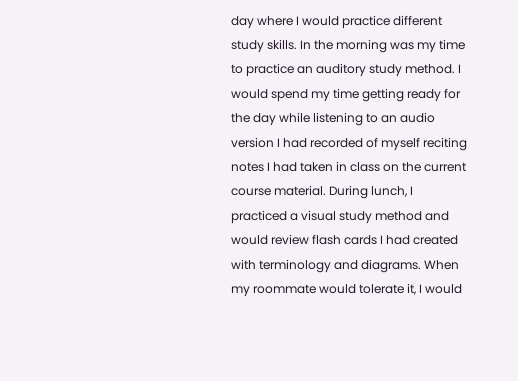day where I would practice different study skills. In the morning was my time to practice an auditory study method. I would spend my time getting ready for the day while listening to an audio version I had recorded of myself reciting notes I had taken in class on the current course material. During lunch, I practiced a visual study method and would review flash cards I had created with terminology and diagrams. When my roommate would tolerate it, I would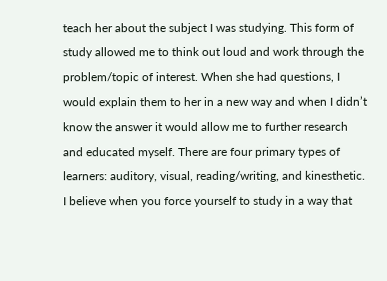teach her about the subject I was studying. This form of study allowed me to think out loud and work through the problem/topic of interest. When she had questions, I would explain them to her in a new way and when I didn’t know the answer it would allow me to further research and educated myself. There are four primary types of learners: auditory, visual, reading/writing, and kinesthetic. I believe when you force yourself to study in a way that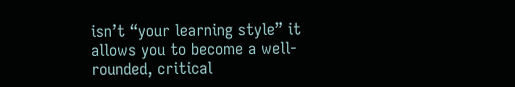isn’t “your learning style” it allows you to become a well-rounded, critical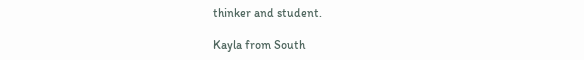thinker and student.

Kayla from South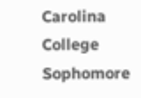Carolina
College Sophomore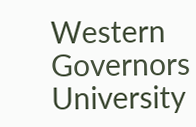Western Governors University